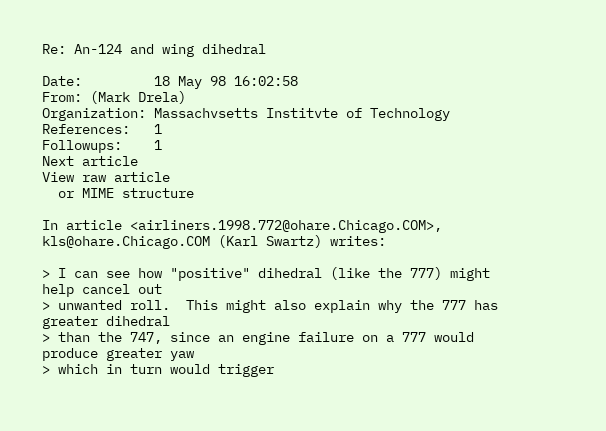Re: An-124 and wing dihedral

Date:         18 May 98 16:02:58
From: (Mark Drela)
Organization: Massachvsetts Institvte of Technology
References:   1
Followups:    1
Next article
View raw article
  or MIME structure

In article <airliners.1998.772@ohare.Chicago.COM>, kls@ohare.Chicago.COM (Karl Swartz) writes:

> I can see how "positive" dihedral (like the 777) might help cancel out
> unwanted roll.  This might also explain why the 777 has greater dihedral
> than the 747, since an engine failure on a 777 would produce greater yaw
> which in turn would trigger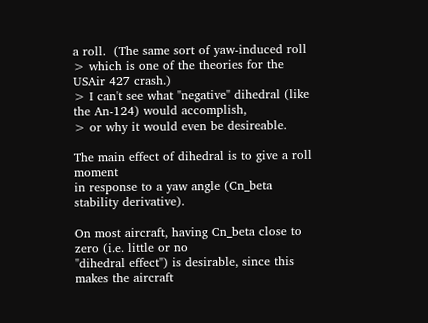a roll.  (The same sort of yaw-induced roll
> which is one of the theories for the USAir 427 crash.)
> I can't see what "negative" dihedral (like the An-124) would accomplish,
> or why it would even be desireable.

The main effect of dihedral is to give a roll moment
in response to a yaw angle (Cn_beta stability derivative).

On most aircraft, having Cn_beta close to zero (i.e. little or no
"dihedral effect") is desirable, since this makes the aircraft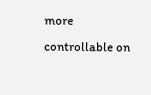more controllable on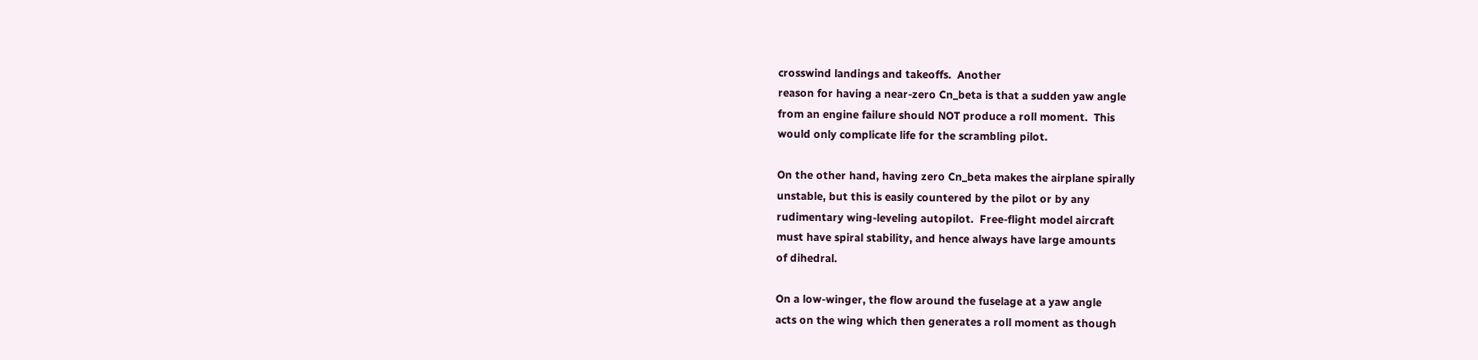crosswind landings and takeoffs.  Another
reason for having a near-zero Cn_beta is that a sudden yaw angle
from an engine failure should NOT produce a roll moment.  This
would only complicate life for the scrambling pilot.

On the other hand, having zero Cn_beta makes the airplane spirally
unstable, but this is easily countered by the pilot or by any
rudimentary wing-leveling autopilot.  Free-flight model aircraft
must have spiral stability, and hence always have large amounts
of dihedral.

On a low-winger, the flow around the fuselage at a yaw angle
acts on the wing which then generates a roll moment as though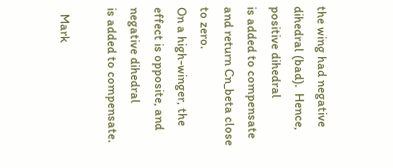the wing had negative dihedral (bad).  Hence, positive dihedral
is added to compensate and return Cn_beta close to zero.
On a high-winger, the effect is opposite, and negative dihedral
is added to compensate.

  Mark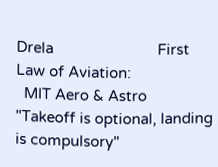Drela                          First Law of Aviation:
  MIT Aero & Astro          "Takeoff is optional, landing is compulsory"